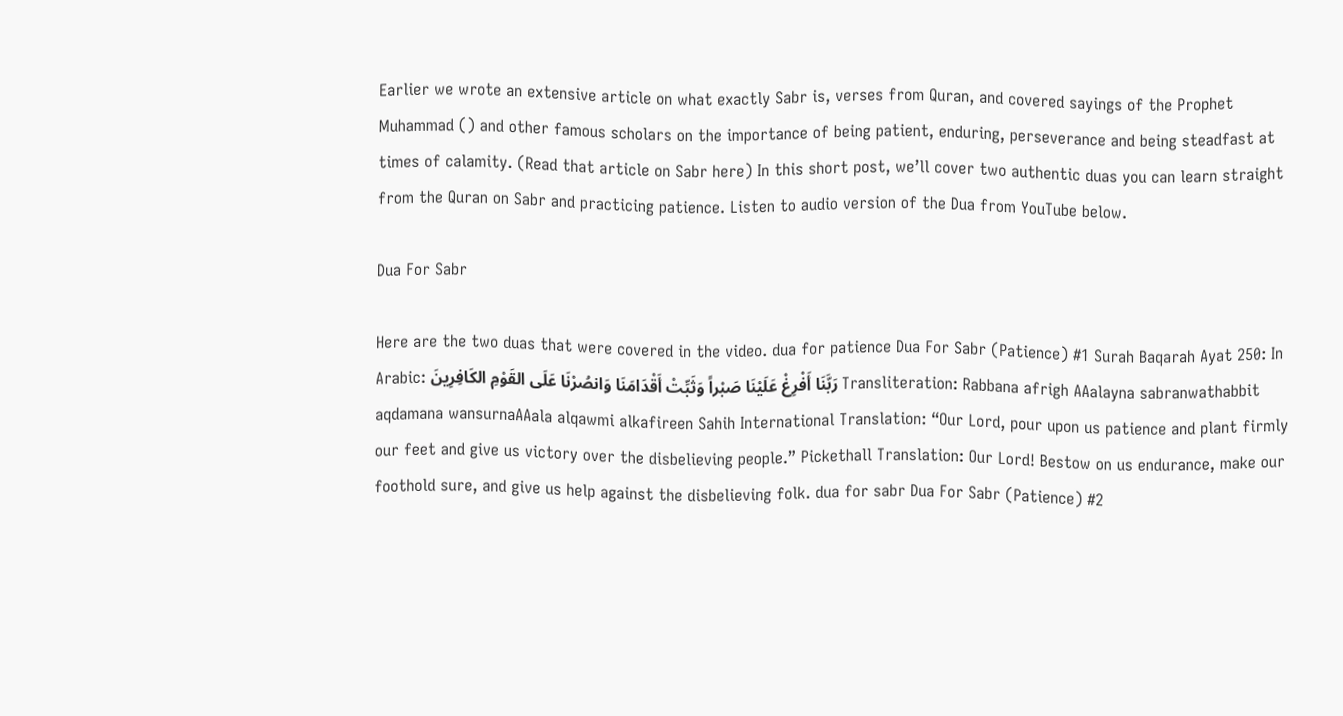Earlier we wrote an extensive article on what exactly Sabr is, verses from Quran, and covered sayings of the Prophet Muhammad () and other famous scholars on the importance of being patient, enduring, perseverance and being steadfast at times of calamity. (Read that article on Sabr here) In this short post, we’ll cover two authentic duas you can learn straight from the Quran on Sabr and practicing patience. Listen to audio version of the Dua from YouTube below.

Dua For Sabr

Here are the two duas that were covered in the video. dua for patience Dua For Sabr (Patience) #1 Surah Baqarah Ayat 250: In Arabic: رَبَّنَا أَفْرِغْ عَلَيْنَا صَبْراً وَثَبِّتْ أَقْدَامَنَا وَانصُرْنَا عَلَى القَوْمِ الكَافِرِينَ Transliteration: Rabbana afrigh AAalayna sabranwathabbit aqdamana wansurnaAAala alqawmi alkafireen Sahih International Translation: “Our Lord, pour upon us patience and plant firmly our feet and give us victory over the disbelieving people.” Pickethall Translation: Our Lord! Bestow on us endurance, make our foothold sure, and give us help against the disbelieving folk. dua for sabr Dua For Sabr (Patience) #2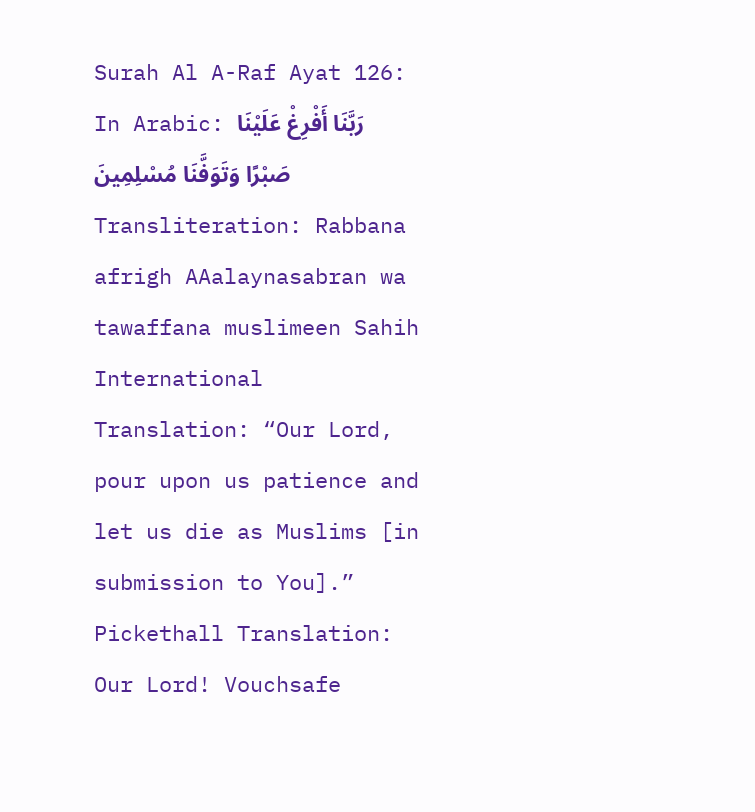Surah Al A-Raf Ayat 126: In Arabic: رَبَّنَا أَفْرِغْ عَلَيْنَا صَبْرًا وَتَوَفَّنَا مُسْلِمِينَ Transliteration: Rabbana afrigh AAalaynasabran wa tawaffana muslimeen Sahih International Translation: “Our Lord, pour upon us patience and let us die as Muslims [in submission to You].” Pickethall Translation: Our Lord! Vouchsafe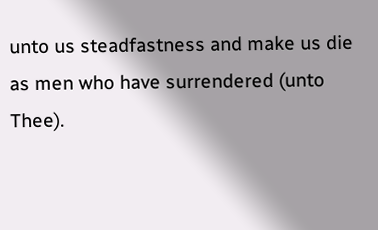unto us steadfastness and make us die as men who have surrendered (unto Thee).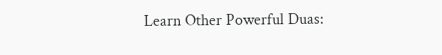Learn Other Powerful Duas: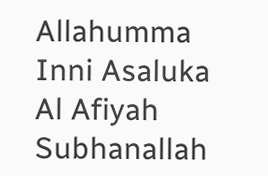Allahumma Inni Asaluka Al Afiyah Subhanallah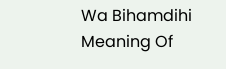Wa Bihamdihi Meaning Of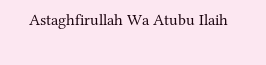Astaghfirullah Wa Atubu Ilaih